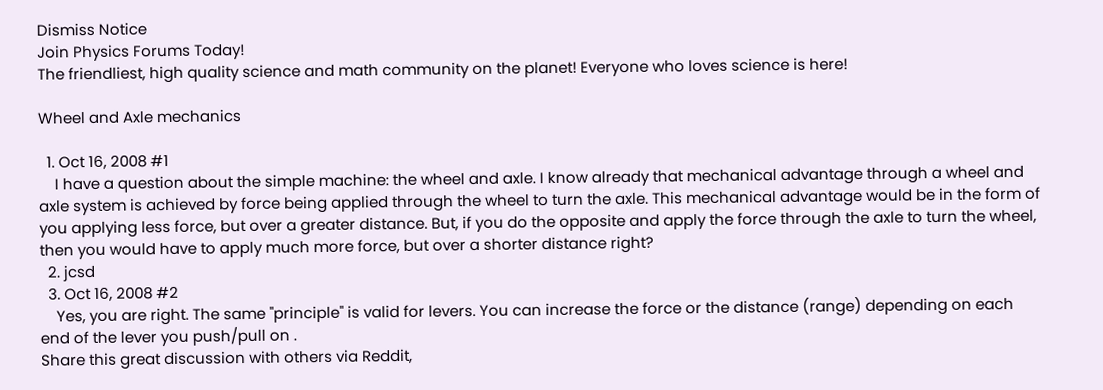Dismiss Notice
Join Physics Forums Today!
The friendliest, high quality science and math community on the planet! Everyone who loves science is here!

Wheel and Axle mechanics

  1. Oct 16, 2008 #1
    I have a question about the simple machine: the wheel and axle. I know already that mechanical advantage through a wheel and axle system is achieved by force being applied through the wheel to turn the axle. This mechanical advantage would be in the form of you applying less force, but over a greater distance. But, if you do the opposite and apply the force through the axle to turn the wheel, then you would have to apply much more force, but over a shorter distance right?
  2. jcsd
  3. Oct 16, 2008 #2
    Yes, you are right. The same "principle" is valid for levers. You can increase the force or the distance (range) depending on each end of the lever you push/pull on .
Share this great discussion with others via Reddit,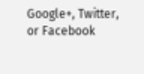Google+, Twitter, or Facebook